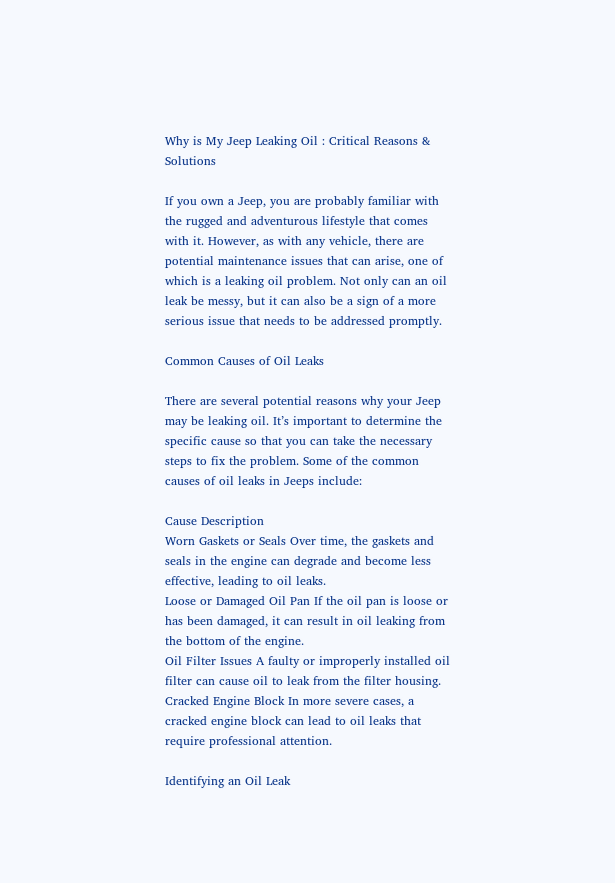Why is My Jeep Leaking Oil : Critical Reasons & Solutions

If you own a Jeep, you are probably familiar with the rugged and adventurous lifestyle that comes with it. However, as with any vehicle, there are potential maintenance issues that can arise, one of which is a leaking oil problem. Not only can an oil leak be messy, but it can also be a sign of a more serious issue that needs to be addressed promptly.

Common Causes of Oil Leaks

There are several potential reasons why your Jeep may be leaking oil. It’s important to determine the specific cause so that you can take the necessary steps to fix the problem. Some of the common causes of oil leaks in Jeeps include:

Cause Description
Worn Gaskets or Seals Over time, the gaskets and seals in the engine can degrade and become less effective, leading to oil leaks.
Loose or Damaged Oil Pan If the oil pan is loose or has been damaged, it can result in oil leaking from the bottom of the engine.
Oil Filter Issues A faulty or improperly installed oil filter can cause oil to leak from the filter housing.
Cracked Engine Block In more severe cases, a cracked engine block can lead to oil leaks that require professional attention.

Identifying an Oil Leak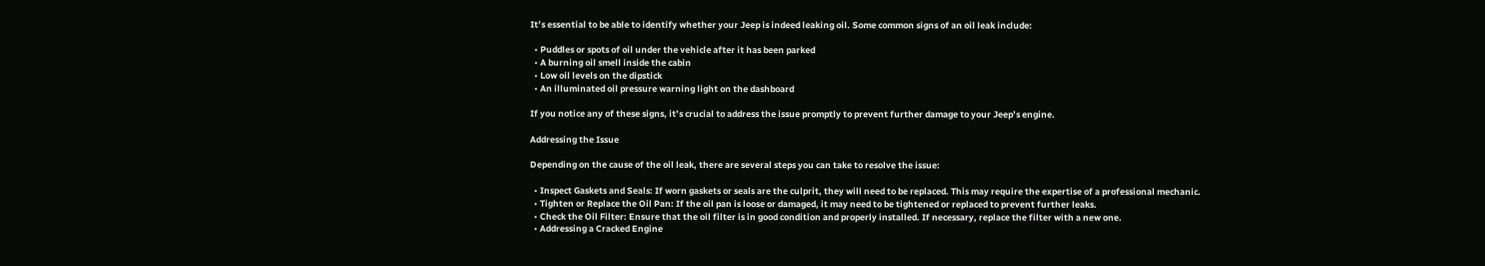It’s essential to be able to identify whether your Jeep is indeed leaking oil. Some common signs of an oil leak include:

  • Puddles or spots of oil under the vehicle after it has been parked
  • A burning oil smell inside the cabin
  • Low oil levels on the dipstick
  • An illuminated oil pressure warning light on the dashboard

If you notice any of these signs, it’s crucial to address the issue promptly to prevent further damage to your Jeep’s engine.

Addressing the Issue

Depending on the cause of the oil leak, there are several steps you can take to resolve the issue:

  • Inspect Gaskets and Seals: If worn gaskets or seals are the culprit, they will need to be replaced. This may require the expertise of a professional mechanic.
  • Tighten or Replace the Oil Pan: If the oil pan is loose or damaged, it may need to be tightened or replaced to prevent further leaks.
  • Check the Oil Filter: Ensure that the oil filter is in good condition and properly installed. If necessary, replace the filter with a new one.
  • Addressing a Cracked Engine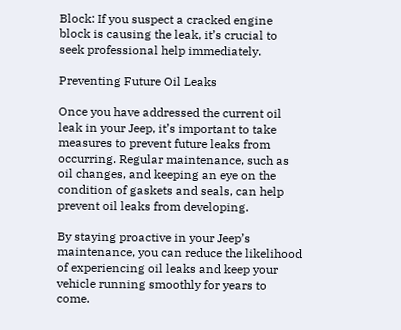Block: If you suspect a cracked engine block is causing the leak, it’s crucial to seek professional help immediately.

Preventing Future Oil Leaks

Once you have addressed the current oil leak in your Jeep, it’s important to take measures to prevent future leaks from occurring. Regular maintenance, such as oil changes, and keeping an eye on the condition of gaskets and seals, can help prevent oil leaks from developing.

By staying proactive in your Jeep’s maintenance, you can reduce the likelihood of experiencing oil leaks and keep your vehicle running smoothly for years to come.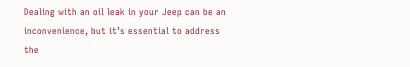Dealing with an oil leak in your Jeep can be an inconvenience, but it’s essential to address the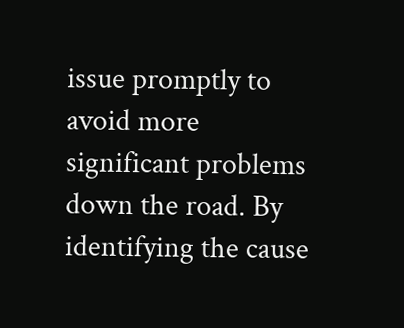issue promptly to avoid more significant problems down the road. By identifying the cause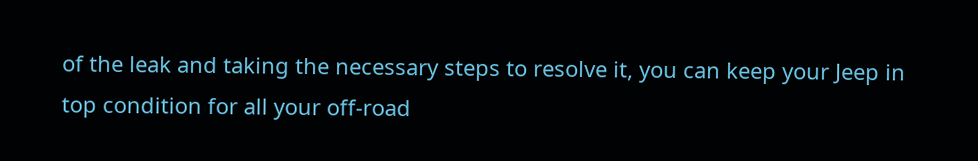of the leak and taking the necessary steps to resolve it, you can keep your Jeep in top condition for all your off-road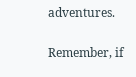adventures.

Remember, if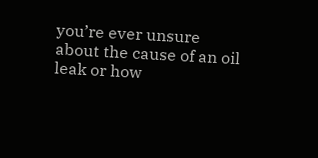you’re ever unsure about the cause of an oil leak or how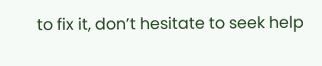to fix it, don’t hesitate to seek help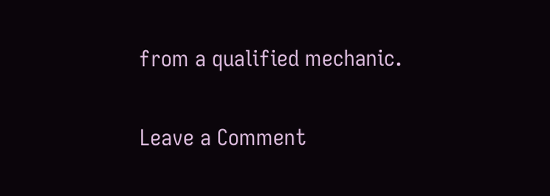from a qualified mechanic.

Leave a Comment